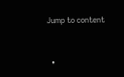Jump to content


  •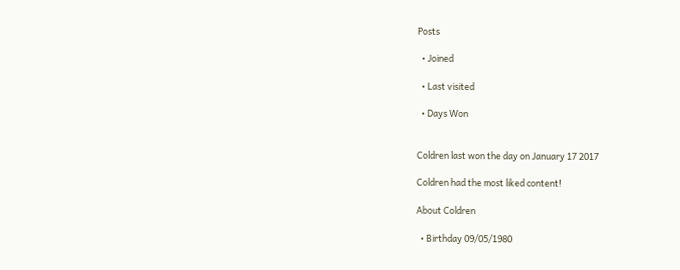Posts

  • Joined

  • Last visited

  • Days Won


Coldren last won the day on January 17 2017

Coldren had the most liked content!

About Coldren

  • Birthday 09/05/1980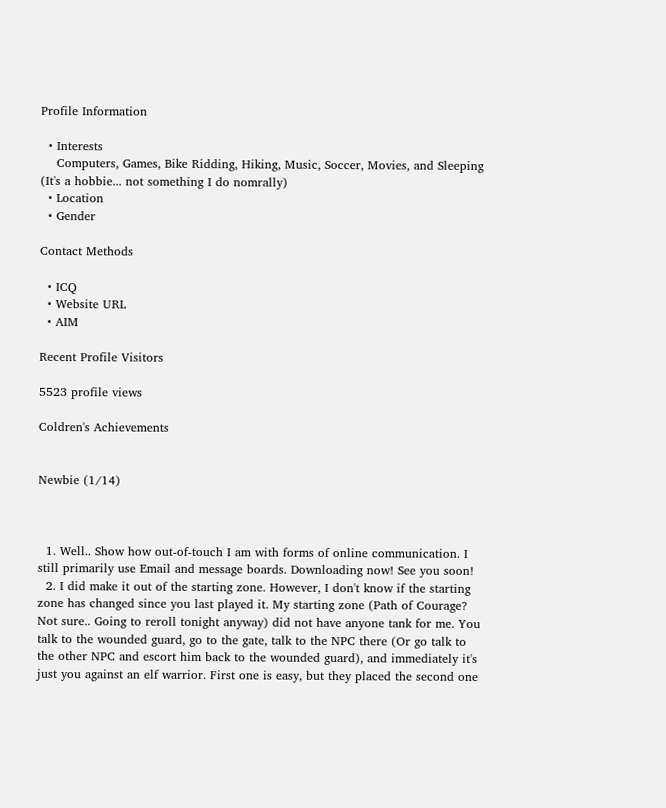Profile Information

  • Interests
    Computers, Games, Bike Ridding, Hiking, Music, Soccer, Movies, and Sleeping (It's a hobbie... not something I do nomrally)
  • Location
  • Gender

Contact Methods

  • ICQ
  • Website URL
  • AIM

Recent Profile Visitors

5523 profile views

Coldren's Achievements


Newbie (1/14)



  1. Well.. Show how out-of-touch I am with forms of online communication. I still primarily use Email and message boards. Downloading now! See you soon!
  2. I did make it out of the starting zone. However, I don't know if the starting zone has changed since you last played it. My starting zone (Path of Courage? Not sure.. Going to reroll tonight anyway) did not have anyone tank for me. You talk to the wounded guard, go to the gate, talk to the NPC there (Or go talk to the other NPC and escort him back to the wounded guard), and immediately it's just you against an elf warrior. First one is easy, but they placed the second one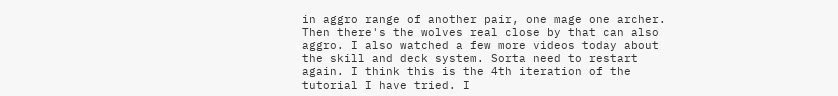in aggro range of another pair, one mage one archer. Then there's the wolves real close by that can also aggro. I also watched a few more videos today about the skill and deck system. Sorta need to restart again. I think this is the 4th iteration of the tutorial I have tried. I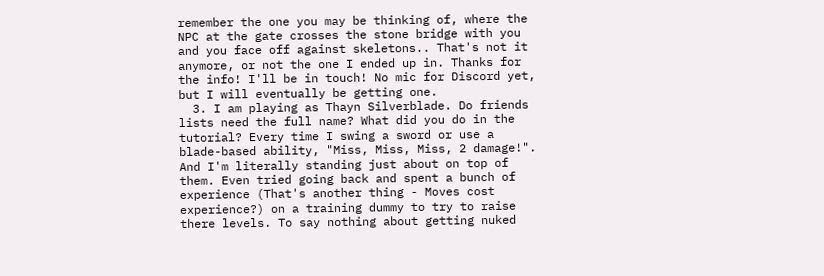remember the one you may be thinking of, where the NPC at the gate crosses the stone bridge with you and you face off against skeletons.. That's not it anymore, or not the one I ended up in. Thanks for the info! I'll be in touch! No mic for Discord yet, but I will eventually be getting one.
  3. I am playing as Thayn Silverblade. Do friends lists need the full name? What did you do in the tutorial? Every time I swing a sword or use a blade-based ability, "Miss, Miss, Miss, 2 damage!". And I'm literally standing just about on top of them. Even tried going back and spent a bunch of experience (That's another thing - Moves cost experience?) on a training dummy to try to raise there levels. To say nothing about getting nuked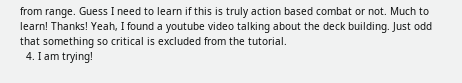from range. Guess I need to learn if this is truly action based combat or not. Much to learn! Thanks! Yeah, I found a youtube video talking about the deck building. Just odd that something so critical is excluded from the tutorial.
  4. I am trying!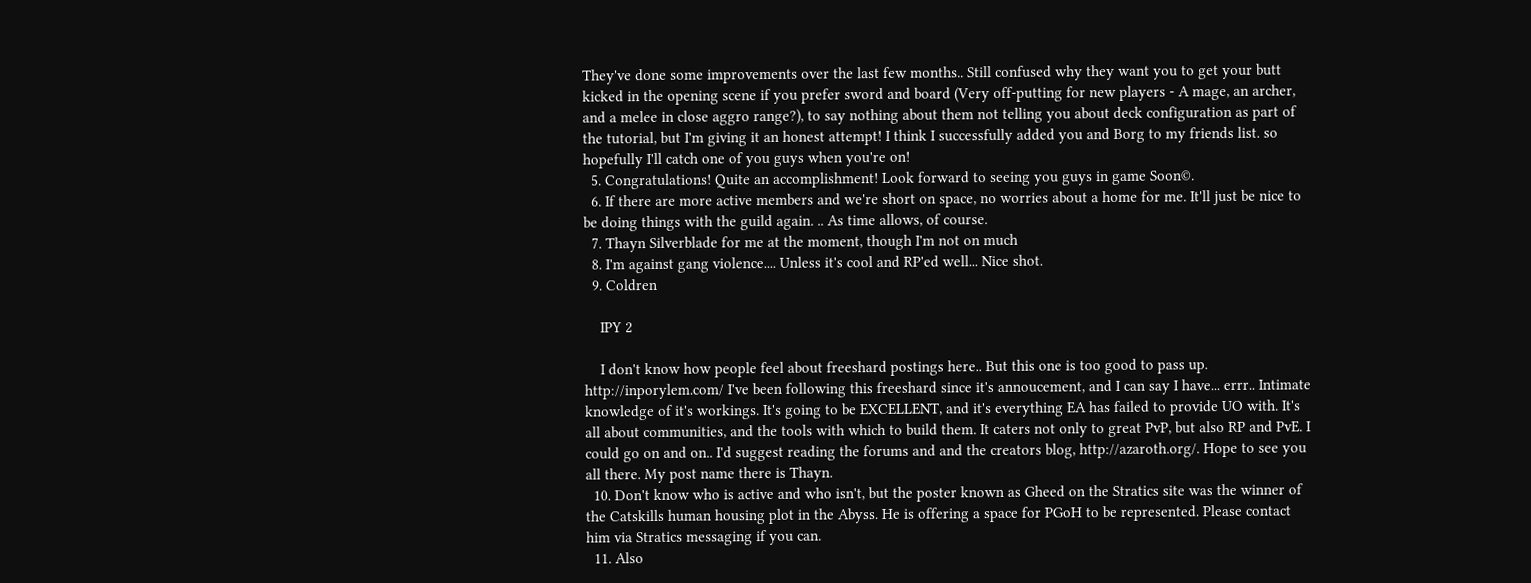They've done some improvements over the last few months.. Still confused why they want you to get your butt kicked in the opening scene if you prefer sword and board (Very off-putting for new players - A mage, an archer, and a melee in close aggro range?), to say nothing about them not telling you about deck configuration as part of the tutorial, but I'm giving it an honest attempt! I think I successfully added you and Borg to my friends list. so hopefully I'll catch one of you guys when you're on!
  5. Congratulations! Quite an accomplishment! Look forward to seeing you guys in game Soon©.
  6. If there are more active members and we're short on space, no worries about a home for me. It'll just be nice to be doing things with the guild again. .. As time allows, of course.
  7. Thayn Silverblade for me at the moment, though I'm not on much
  8. I'm against gang violence.... Unless it's cool and RP'ed well... Nice shot.
  9. Coldren

    IPY 2

    I don't know how people feel about freeshard postings here.. But this one is too good to pass up. http://inporylem.com/ I've been following this freeshard since it's annoucement, and I can say I have... errr.. Intimate knowledge of it's workings. It's going to be EXCELLENT, and it's everything EA has failed to provide UO with. It's all about communities, and the tools with which to build them. It caters not only to great PvP, but also RP and PvE. I could go on and on.. I'd suggest reading the forums and and the creators blog, http://azaroth.org/. Hope to see you all there. My post name there is Thayn.
  10. Don't know who is active and who isn't, but the poster known as Gheed on the Stratics site was the winner of the Catskills human housing plot in the Abyss. He is offering a space for PGoH to be represented. Please contact him via Stratics messaging if you can.
  11. Also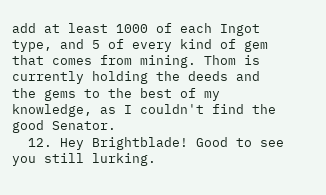add at least 1000 of each Ingot type, and 5 of every kind of gem that comes from mining. Thom is currently holding the deeds and the gems to the best of my knowledge, as I couldn't find the good Senator.
  12. Hey Brightblade! Good to see you still lurking.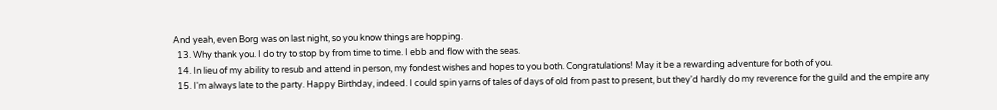And yeah, even Borg was on last night, so you know things are hopping.
  13. Why thank you. I do try to stop by from time to time. I ebb and flow with the seas.
  14. In lieu of my ability to resub and attend in person, my fondest wishes and hopes to you both. Congratulations! May it be a rewarding adventure for both of you.
  15. I'm always late to the party. Happy Birthday, indeed. I could spin yarns of tales of days of old from past to present, but they'd hardly do my reverence for the guild and the empire any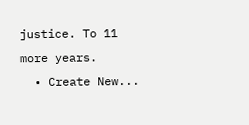justice. To 11 more years.
  • Create New...